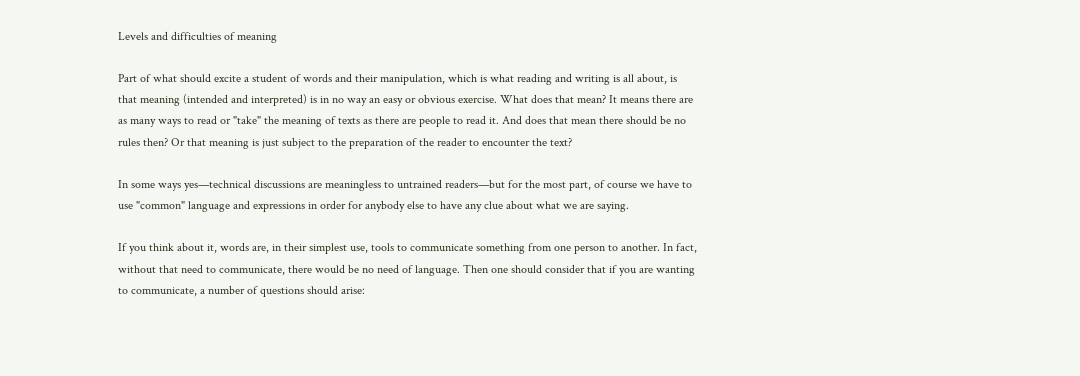Levels and difficulties of meaning

Part of what should excite a student of words and their manipulation, which is what reading and writing is all about, is that meaning (intended and interpreted) is in no way an easy or obvious exercise. What does that mean? It means there are as many ways to read or "take" the meaning of texts as there are people to read it. And does that mean there should be no rules then? Or that meaning is just subject to the preparation of the reader to encounter the text?

In some ways yes—technical discussions are meaningless to untrained readers—but for the most part, of course we have to use "common" language and expressions in order for anybody else to have any clue about what we are saying.

If you think about it, words are, in their simplest use, tools to communicate something from one person to another. In fact, without that need to communicate, there would be no need of language. Then one should consider that if you are wanting to communicate, a number of questions should arise: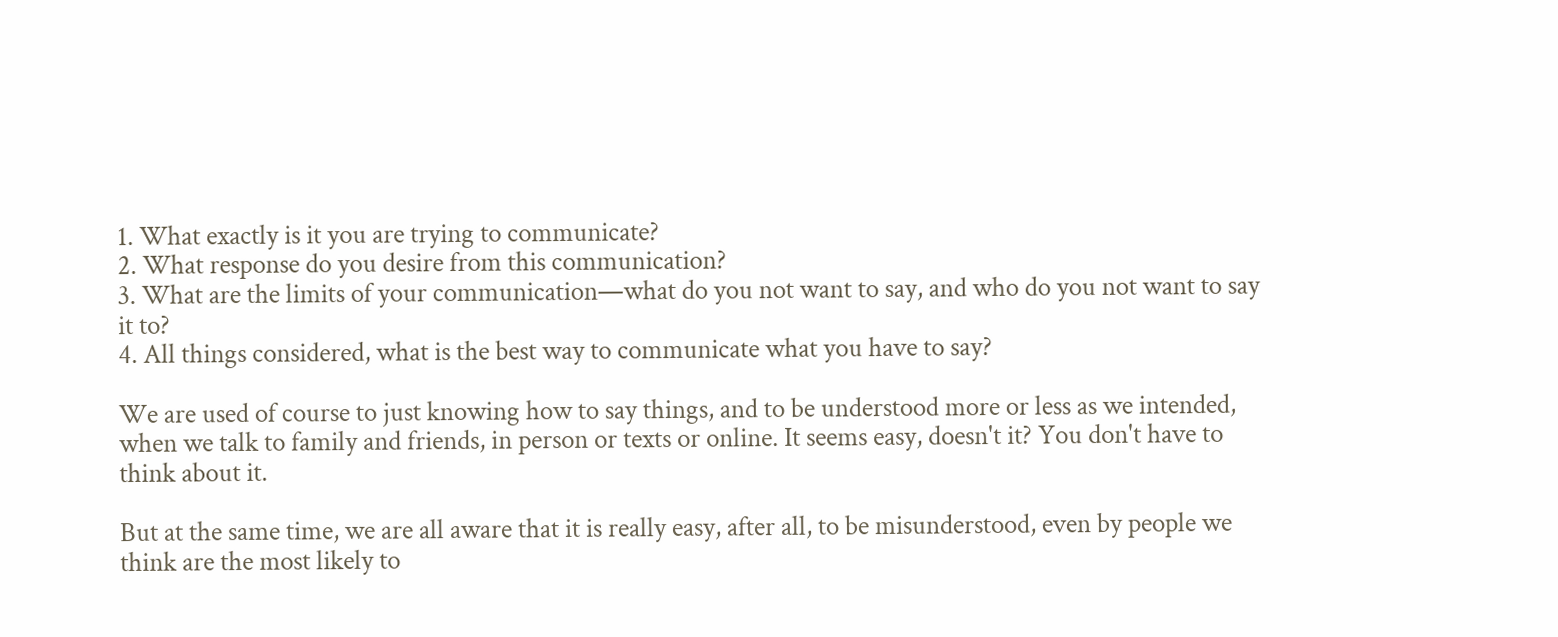1. What exactly is it you are trying to communicate?
2. What response do you desire from this communication?
3. What are the limits of your communication—what do you not want to say, and who do you not want to say it to?
4. All things considered, what is the best way to communicate what you have to say?

We are used of course to just knowing how to say things, and to be understood more or less as we intended, when we talk to family and friends, in person or texts or online. It seems easy, doesn't it? You don't have to think about it.

But at the same time, we are all aware that it is really easy, after all, to be misunderstood, even by people we think are the most likely to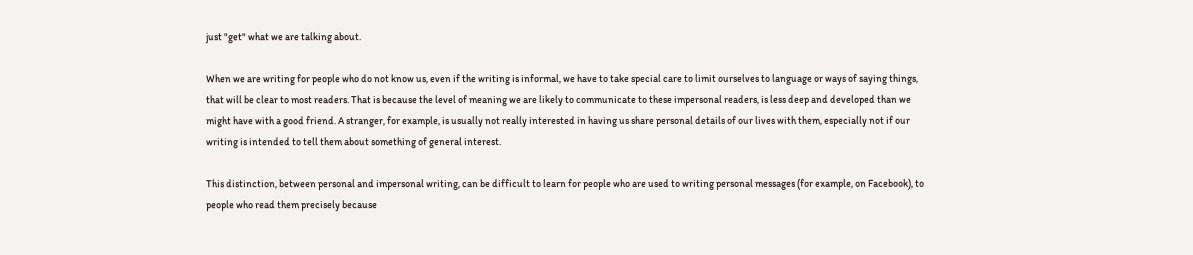just "get" what we are talking about.

When we are writing for people who do not know us, even if the writing is informal, we have to take special care to limit ourselves to language or ways of saying things, that will be clear to most readers. That is because the level of meaning we are likely to communicate to these impersonal readers, is less deep and developed than we might have with a good friend. A stranger, for example, is usually not really interested in having us share personal details of our lives with them, especially not if our writing is intended to tell them about something of general interest.

This distinction, between personal and impersonal writing, can be difficult to learn for people who are used to writing personal messages (for example, on Facebook), to people who read them precisely because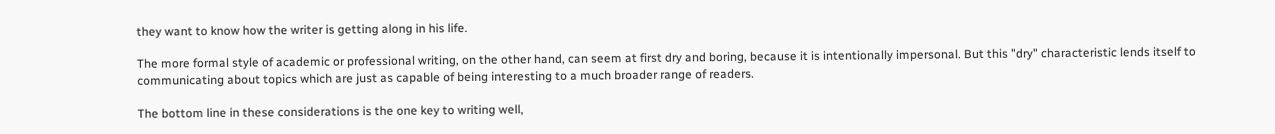they want to know how the writer is getting along in his life.

The more formal style of academic or professional writing, on the other hand, can seem at first dry and boring, because it is intentionally impersonal. But this "dry" characteristic lends itself to communicating about topics which are just as capable of being interesting to a much broader range of readers.

The bottom line in these considerations is the one key to writing well,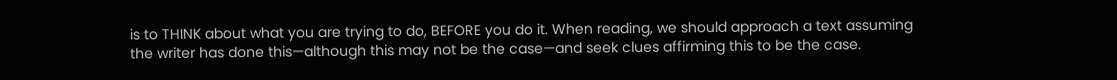is to THINK about what you are trying to do, BEFORE you do it. When reading, we should approach a text assuming the writer has done this—although this may not be the case—and seek clues affirming this to be the case.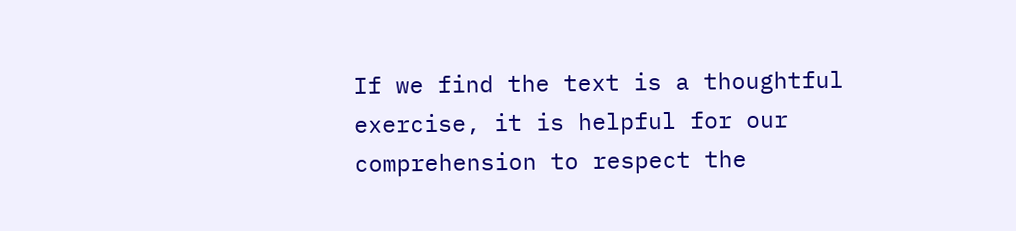If we find the text is a thoughtful exercise, it is helpful for our comprehension to respect the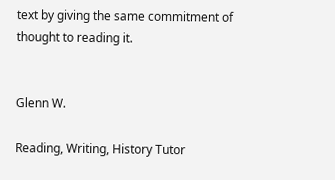text by giving the same commitment of thought to reading it.


Glenn W.

Reading, Writing, History Tutor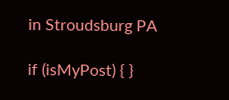in Stroudsburg PA

if (isMyPost) { }